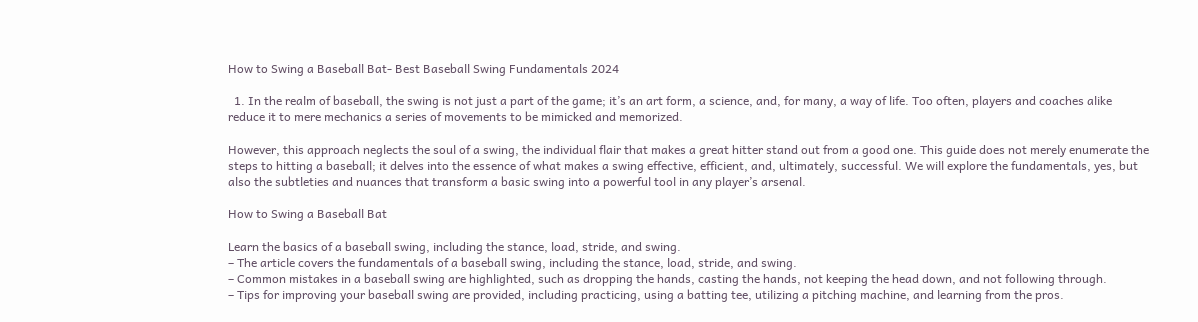How to Swing a Baseball Bat- Best Baseball Swing Fundamentals 2024

  1. In the realm of baseball, the swing is not just a part of the game; it’s an art form, a science, and, for many, a way of life. Too often, players and coaches alike reduce it to mere mechanics a series of movements to be mimicked and memorized.

However, this approach neglects the soul of a swing, the individual flair that makes a great hitter stand out from a good one. This guide does not merely enumerate the steps to hitting a baseball; it delves into the essence of what makes a swing effective, efficient, and, ultimately, successful. We will explore the fundamentals, yes, but also the subtleties and nuances that transform a basic swing into a powerful tool in any player’s arsenal.

How to Swing a Baseball Bat

Learn the basics of a baseball swing, including the stance, load, stride, and swing.
– The article covers the fundamentals of a baseball swing, including the stance, load, stride, and swing.
– Common mistakes in a baseball swing are highlighted, such as dropping the hands, casting the hands, not keeping the head down, and not following through.
– Tips for improving your baseball swing are provided, including practicing, using a batting tee, utilizing a pitching machine, and learning from the pros.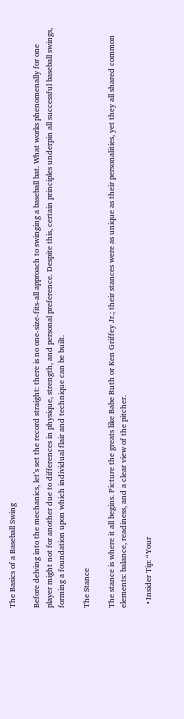The Basics of a Baseball Swing

Before delving into the mechanics, let’s set the record straight: there is no one-size-fits-all approach to swinging a baseball bat. What works phenomenally for one player might not for another due to differences in physique, strength, and personal preference. Despite this, certain principles underpin all successful baseball swings, forming a foundation upon which individual flair and technique can be built.

The Stance

The stance is where it all begins. Picture the greats like Babe Ruth or Ken Griffey Jr.; their stances were as unique as their personalities, yet they all shared common elements: balance, readiness, and a clear view of the pitcher.

  • Insider Tip: “Your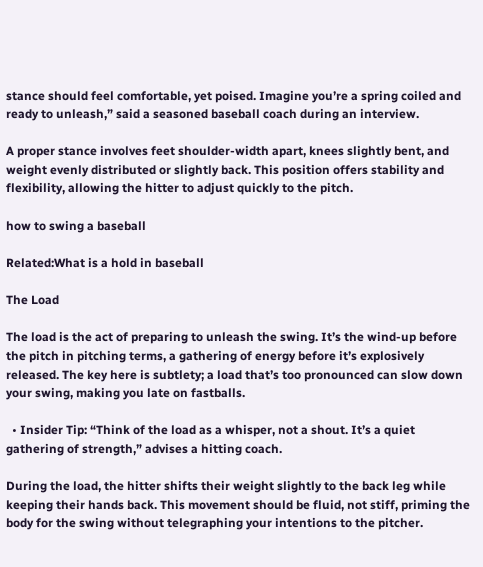stance should feel comfortable, yet poised. Imagine you’re a spring coiled and ready to unleash,” said a seasoned baseball coach during an interview.

A proper stance involves feet shoulder-width apart, knees slightly bent, and weight evenly distributed or slightly back. This position offers stability and flexibility, allowing the hitter to adjust quickly to the pitch.

how to swing a baseball

Related:What is a hold in baseball

The Load

The load is the act of preparing to unleash the swing. It’s the wind-up before the pitch in pitching terms, a gathering of energy before it’s explosively released. The key here is subtlety; a load that’s too pronounced can slow down your swing, making you late on fastballs.

  • Insider Tip: “Think of the load as a whisper, not a shout. It’s a quiet gathering of strength,” advises a hitting coach.

During the load, the hitter shifts their weight slightly to the back leg while keeping their hands back. This movement should be fluid, not stiff, priming the body for the swing without telegraphing your intentions to the pitcher.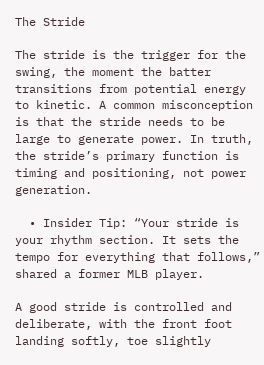The Stride

The stride is the trigger for the swing, the moment the batter transitions from potential energy to kinetic. A common misconception is that the stride needs to be large to generate power. In truth, the stride’s primary function is timing and positioning, not power generation.

  • Insider Tip: “Your stride is your rhythm section. It sets the tempo for everything that follows,” shared a former MLB player.

A good stride is controlled and deliberate, with the front foot landing softly, toe slightly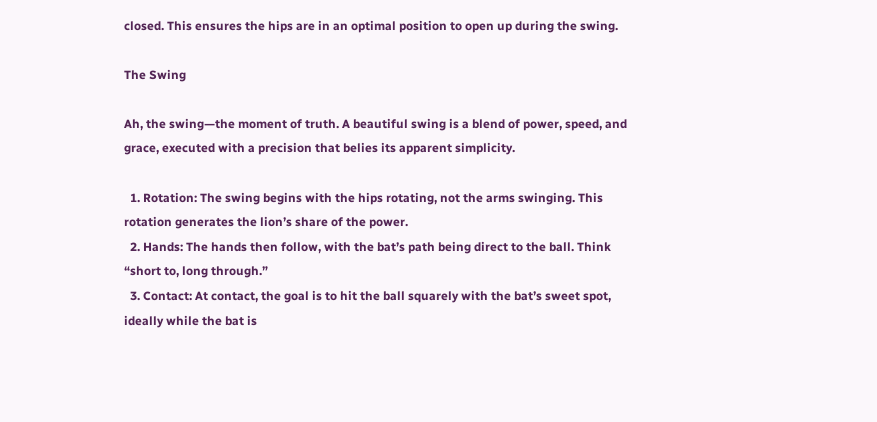closed. This ensures the hips are in an optimal position to open up during the swing.

The Swing

Ah, the swing—the moment of truth. A beautiful swing is a blend of power, speed, and grace, executed with a precision that belies its apparent simplicity.

  1. Rotation: The swing begins with the hips rotating, not the arms swinging. This rotation generates the lion’s share of the power.
  2. Hands: The hands then follow, with the bat’s path being direct to the ball. Think “short to, long through.”
  3. Contact: At contact, the goal is to hit the ball squarely with the bat’s sweet spot, ideally while the bat is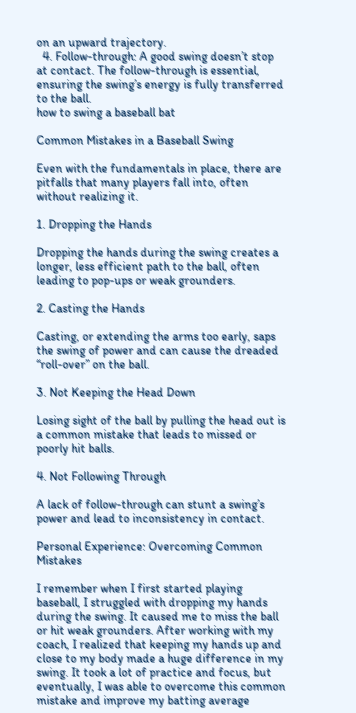on an upward trajectory.
  4. Follow-through: A good swing doesn’t stop at contact. The follow-through is essential, ensuring the swing’s energy is fully transferred to the ball.
how to swing a baseball bat

Common Mistakes in a Baseball Swing

Even with the fundamentals in place, there are pitfalls that many players fall into, often without realizing it.

1. Dropping the Hands

Dropping the hands during the swing creates a longer, less efficient path to the ball, often leading to pop-ups or weak grounders.

2. Casting the Hands

Casting, or extending the arms too early, saps the swing of power and can cause the dreaded “roll-over” on the ball.

3. Not Keeping the Head Down

Losing sight of the ball by pulling the head out is a common mistake that leads to missed or poorly hit balls.

4. Not Following Through

A lack of follow-through can stunt a swing’s power and lead to inconsistency in contact.

Personal Experience: Overcoming Common Mistakes

I remember when I first started playing baseball, I struggled with dropping my hands during the swing. It caused me to miss the ball or hit weak grounders. After working with my coach, I realized that keeping my hands up and close to my body made a huge difference in my swing. It took a lot of practice and focus, but eventually, I was able to overcome this common mistake and improve my batting average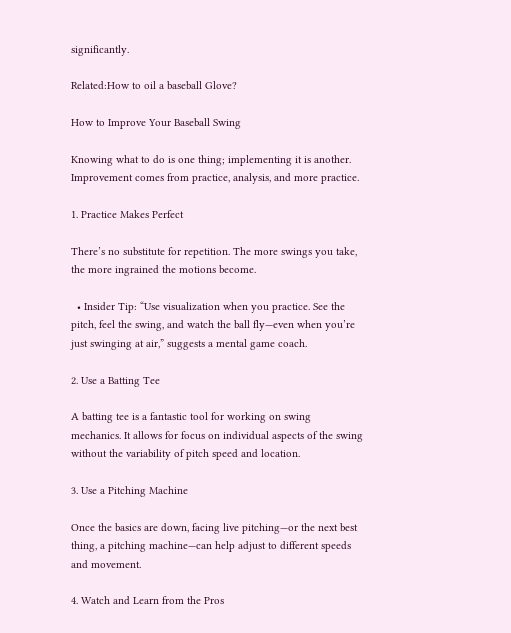significantly.

Related:How to oil a baseball Glove?

How to Improve Your Baseball Swing

Knowing what to do is one thing; implementing it is another. Improvement comes from practice, analysis, and more practice.

1. Practice Makes Perfect

There’s no substitute for repetition. The more swings you take, the more ingrained the motions become.

  • Insider Tip: “Use visualization when you practice. See the pitch, feel the swing, and watch the ball fly—even when you’re just swinging at air,” suggests a mental game coach.

2. Use a Batting Tee

A batting tee is a fantastic tool for working on swing mechanics. It allows for focus on individual aspects of the swing without the variability of pitch speed and location.

3. Use a Pitching Machine

Once the basics are down, facing live pitching—or the next best thing, a pitching machine—can help adjust to different speeds and movement.

4. Watch and Learn from the Pros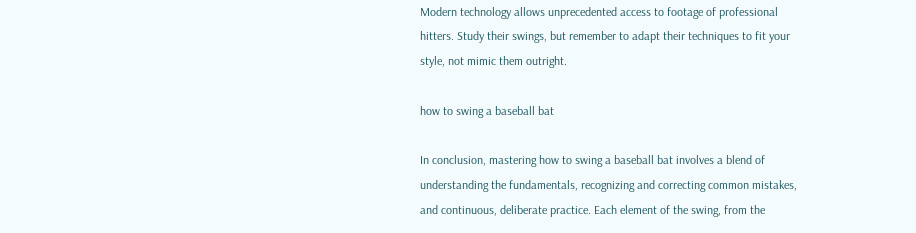Modern technology allows unprecedented access to footage of professional hitters. Study their swings, but remember to adapt their techniques to fit your style, not mimic them outright.

how to swing a baseball bat

In conclusion, mastering how to swing a baseball bat involves a blend of understanding the fundamentals, recognizing and correcting common mistakes, and continuous, deliberate practice. Each element of the swing, from the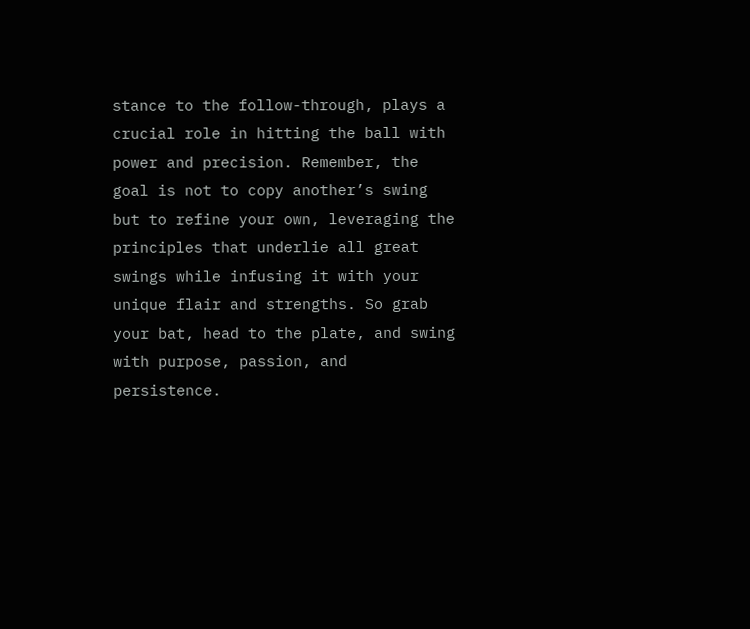stance to the follow-through, plays a crucial role in hitting the ball with power and precision. Remember, the goal is not to copy another’s swing but to refine your own, leveraging the principles that underlie all great swings while infusing it with your unique flair and strengths. So grab your bat, head to the plate, and swing with purpose, passion, and persistence.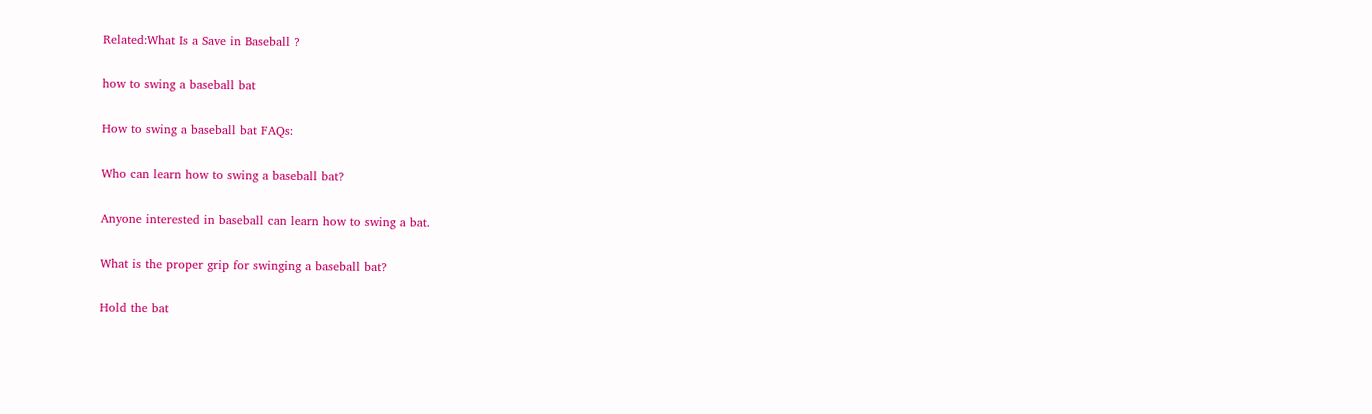Related:What Is a Save in Baseball ?

how to swing a baseball bat

How to swing a baseball bat FAQs:

Who can learn how to swing a baseball bat?

Anyone interested in baseball can learn how to swing a bat.

What is the proper grip for swinging a baseball bat?

Hold the bat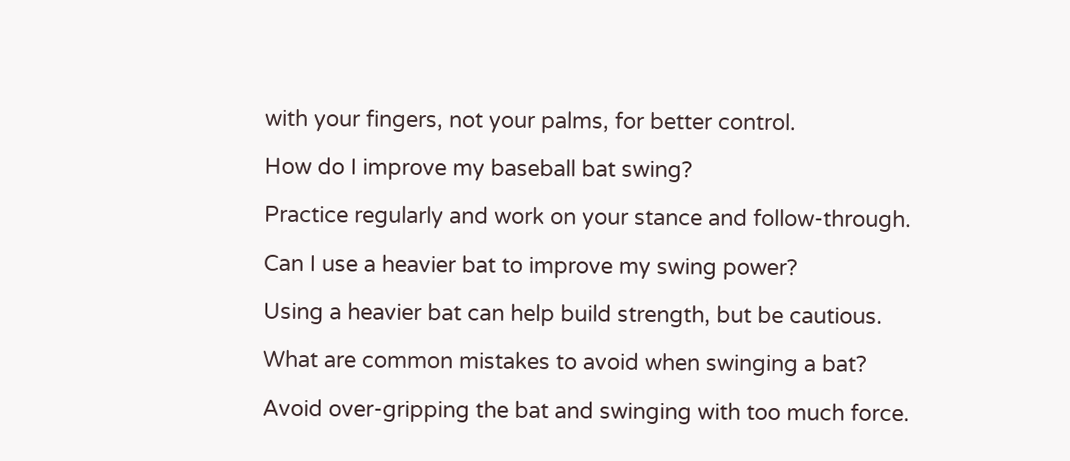with your fingers, not your palms, for better control.

How do I improve my baseball bat swing?

Practice regularly and work on your stance and follow-through.

Can I use a heavier bat to improve my swing power?

Using a heavier bat can help build strength, but be cautious.

What are common mistakes to avoid when swinging a bat?

Avoid over-gripping the bat and swinging with too much force.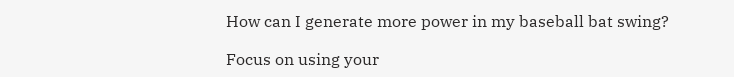How can I generate more power in my baseball bat swing?

Focus on using your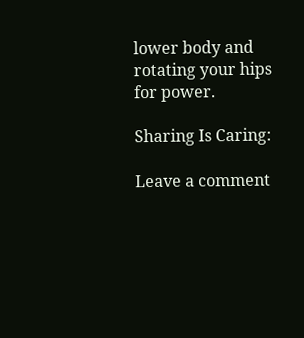lower body and rotating your hips for power.

Sharing Is Caring:

Leave a comment